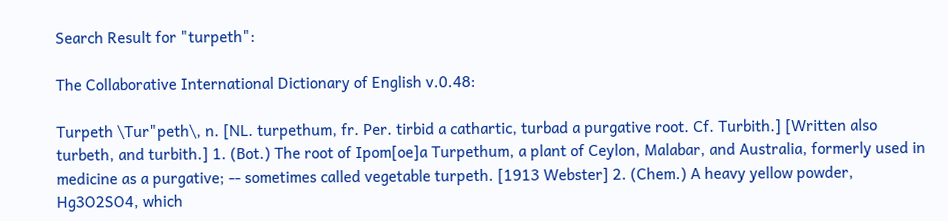Search Result for "turpeth":

The Collaborative International Dictionary of English v.0.48:

Turpeth \Tur"peth\, n. [NL. turpethum, fr. Per. tirbid a cathartic, turbad a purgative root. Cf. Turbith.] [Written also turbeth, and turbith.] 1. (Bot.) The root of Ipom[oe]a Turpethum, a plant of Ceylon, Malabar, and Australia, formerly used in medicine as a purgative; -- sometimes called vegetable turpeth. [1913 Webster] 2. (Chem.) A heavy yellow powder, Hg3O2SO4, which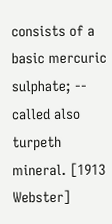consists of a basic mercuric sulphate; -- called also turpeth mineral. [1913 Webster]